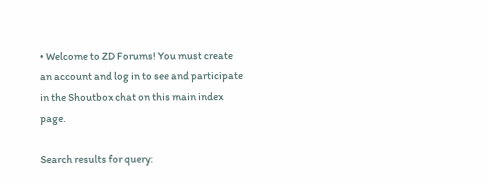• Welcome to ZD Forums! You must create an account and log in to see and participate in the Shoutbox chat on this main index page.

Search results for query: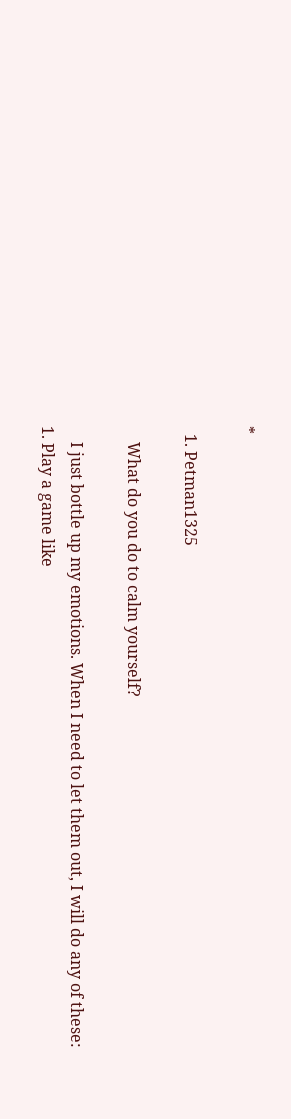*

  1. Petman1325

    What do you do to calm yourself?

    I just bottle up my emotions. When I need to let them out, I will do any of these: 1. Play a game like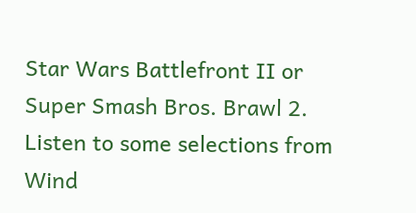Star Wars Battlefront II or Super Smash Bros. Brawl 2. Listen to some selections from Wind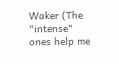Waker (The "intense" ones help me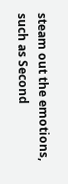steam out the emotions, such as Second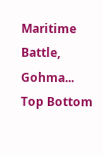Maritime Battle, Gohma...
Top Bottom